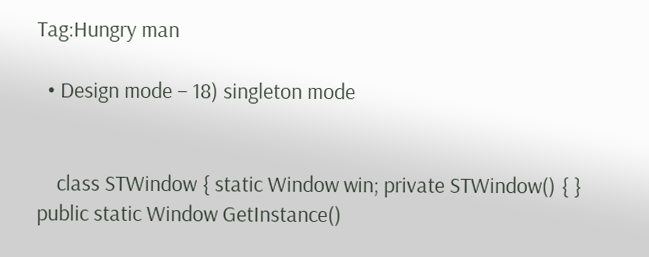Tag:Hungry man

  • Design mode – 18) singleton mode


    class STWindow { static Window win; private STWindow() { } public static Window GetInstance()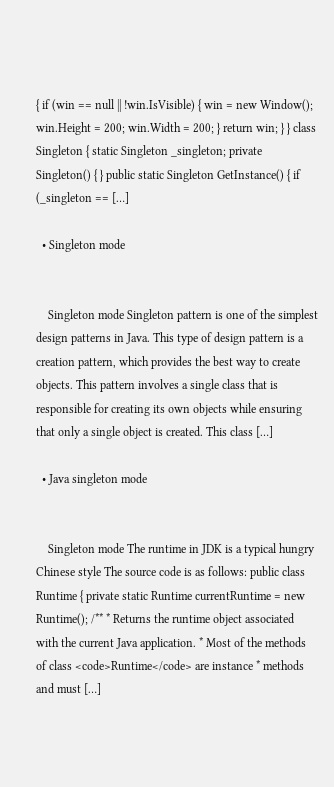{ if (win == null || !win.IsVisible) { win = new Window(); win.Height = 200; win.Width = 200; } return win; } } class Singleton { static Singleton _singleton; private Singleton() { } public static Singleton GetInstance() { if (_singleton == […]

  • Singleton mode


    Singleton mode Singleton pattern is one of the simplest design patterns in Java. This type of design pattern is a creation pattern, which provides the best way to create objects. This pattern involves a single class that is responsible for creating its own objects while ensuring that only a single object is created. This class […]

  • Java singleton mode


    Singleton mode The runtime in JDK is a typical hungry Chinese style The source code is as follows: public class Runtime { private static Runtime currentRuntime = new Runtime(); /** * Returns the runtime object associated with the current Java application. * Most of the methods of class <code>Runtime</code> are instance * methods and must […]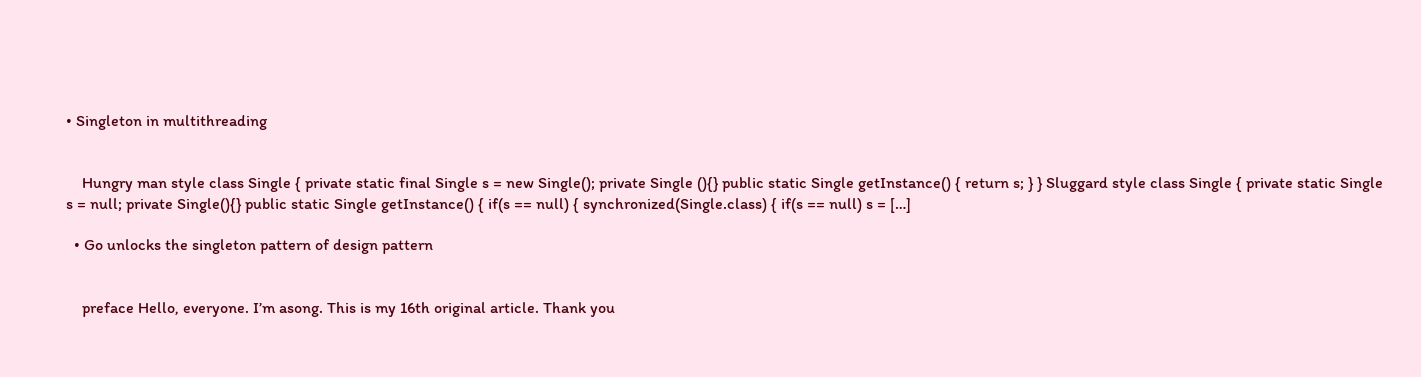• Singleton in multithreading


    Hungry man style class Single { private static final Single s = new Single(); private Single (){} public static Single getInstance() { return s; } } Sluggard style class Single { private static Single s = null; private Single(){} public static Single getInstance() { if(s == null) { synchronized(Single.class) { if(s == null) s = […]

  • Go unlocks the singleton pattern of design pattern


    preface Hello, everyone. I’m asong. This is my 16th original article. Thank you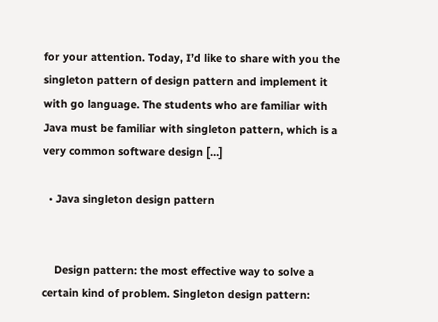for your attention. Today, I’d like to share with you the singleton pattern of design pattern and implement it with go language. The students who are familiar with Java must be familiar with singleton pattern, which is a very common software design […]

  • Java singleton design pattern


    Design pattern: the most effective way to solve a certain kind of problem. Singleton design pattern: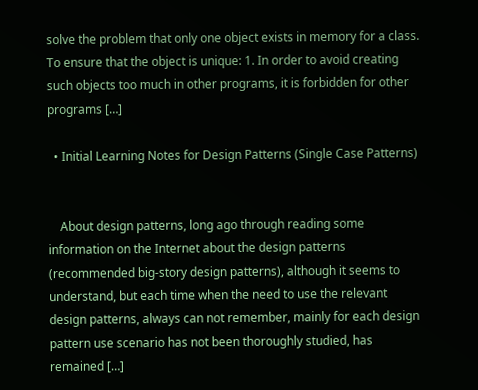solve the problem that only one object exists in memory for a class. To ensure that the object is unique: 1. In order to avoid creating such objects too much in other programs, it is forbidden for other programs […]

  • Initial Learning Notes for Design Patterns (Single Case Patterns)


    About design patterns, long ago through reading some information on the Internet about the design patterns (recommended big-story design patterns), although it seems to understand, but each time when the need to use the relevant design patterns, always can not remember, mainly for each design pattern use scenario has not been thoroughly studied, has remained […]